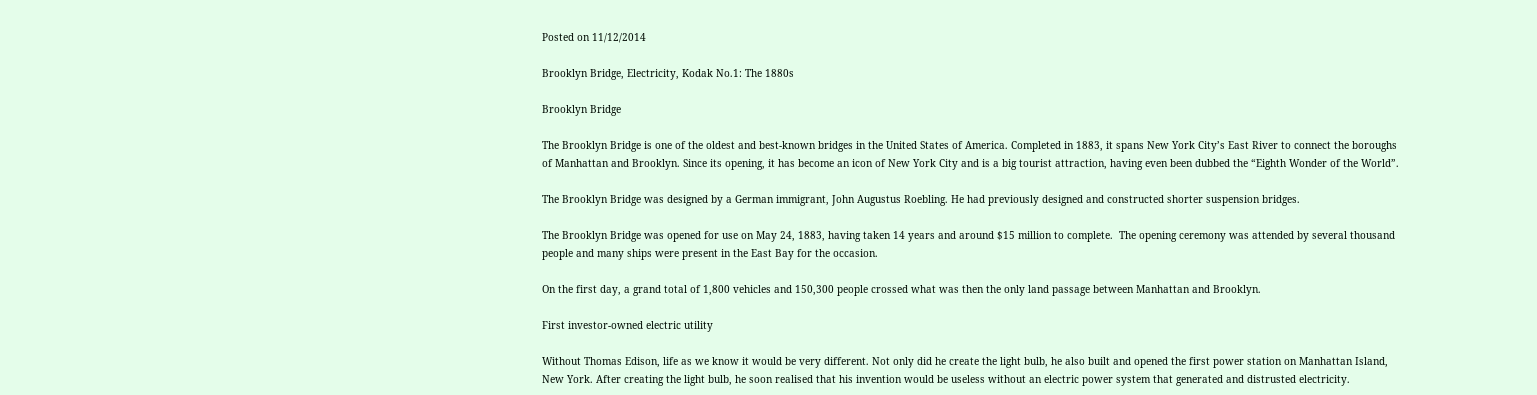Posted on 11/12/2014

Brooklyn Bridge, Electricity, Kodak No.1: The 1880s

Brooklyn Bridge

The Brooklyn Bridge is one of the oldest and best-known bridges in the United States of America. Completed in 1883, it spans New York City’s East River to connect the boroughs of Manhattan and Brooklyn. Since its opening, it has become an icon of New York City and is a big tourist attraction, having even been dubbed the “Eighth Wonder of the World”.

The Brooklyn Bridge was designed by a German immigrant, John Augustus Roebling. He had previously designed and constructed shorter suspension bridges.

The Brooklyn Bridge was opened for use on May 24, 1883, having taken 14 years and around $15 million to complete.  The opening ceremony was attended by several thousand people and many ships were present in the East Bay for the occasion.

On the first day, a grand total of 1,800 vehicles and 150,300 people crossed what was then the only land passage between Manhattan and Brooklyn.

First investor-owned electric utility

Without Thomas Edison, life as we know it would be very different. Not only did he create the light bulb, he also built and opened the first power station on Manhattan Island, New York. After creating the light bulb, he soon realised that his invention would be useless without an electric power system that generated and distrusted electricity.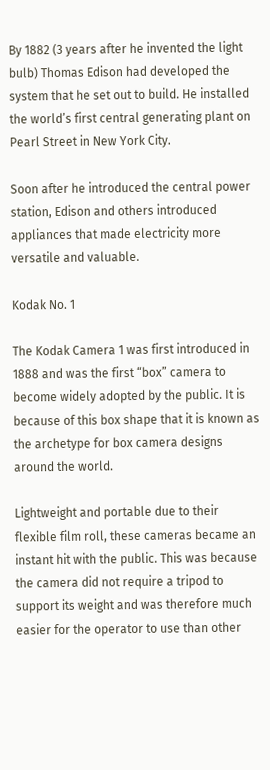By 1882 (3 years after he invented the light bulb) Thomas Edison had developed the system that he set out to build. He installed the world’s first central generating plant on Pearl Street in New York City.

Soon after he introduced the central power station, Edison and others introduced appliances that made electricity more versatile and valuable.

Kodak No. 1

The Kodak Camera 1 was first introduced in 1888 and was the first “box” camera to become widely adopted by the public. It is because of this box shape that it is known as the archetype for box camera designs around the world.

Lightweight and portable due to their flexible film roll, these cameras became an instant hit with the public. This was because the camera did not require a tripod to support its weight and was therefore much easier for the operator to use than other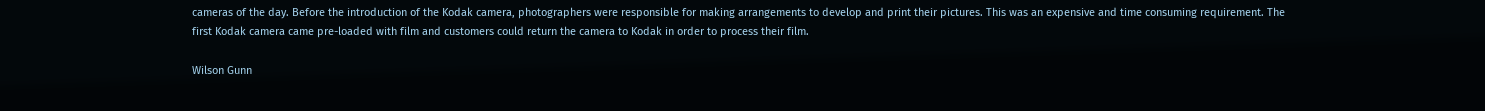cameras of the day. Before the introduction of the Kodak camera, photographers were responsible for making arrangements to develop and print their pictures. This was an expensive and time consuming requirement. The first Kodak camera came pre-loaded with film and customers could return the camera to Kodak in order to process their film.

Wilson Gunn